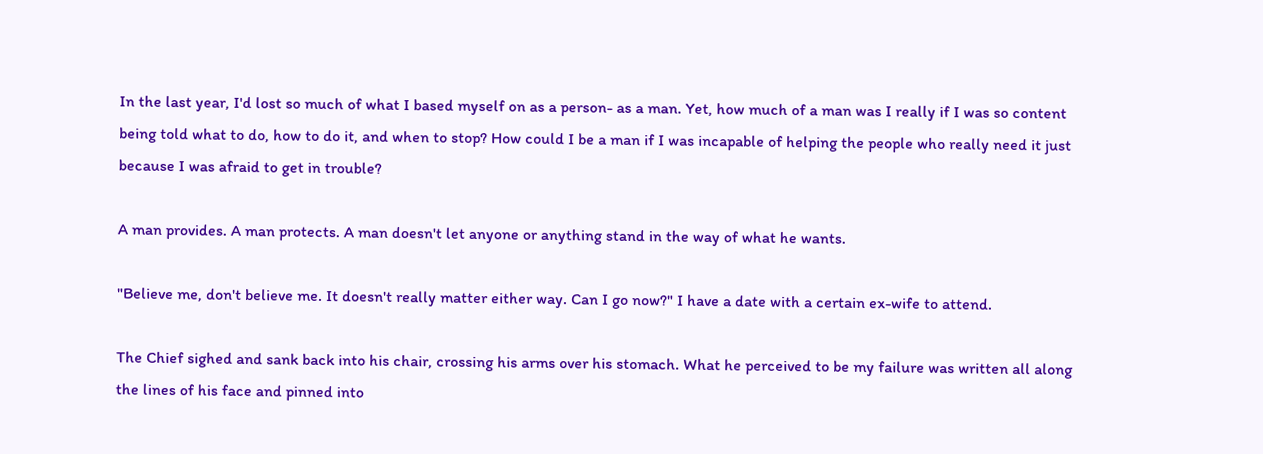In the last year, I'd lost so much of what I based myself on as a person- as a man. Yet, how much of a man was I really if I was so content being told what to do, how to do it, and when to stop? How could I be a man if I was incapable of helping the people who really need it just because I was afraid to get in trouble?

A man provides. A man protects. A man doesn't let anyone or anything stand in the way of what he wants.

"Believe me, don't believe me. It doesn't really matter either way. Can I go now?" I have a date with a certain ex-wife to attend.

The Chief sighed and sank back into his chair, crossing his arms over his stomach. What he perceived to be my failure was written all along the lines of his face and pinned into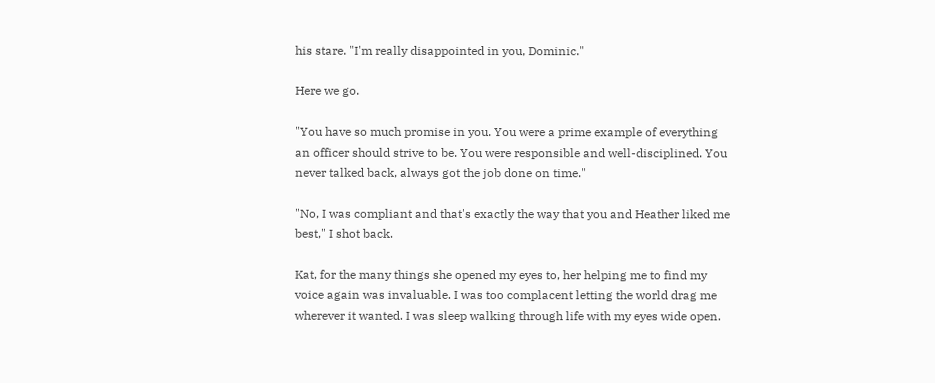his stare. "I'm really disappointed in you, Dominic."

Here we go.

"You have so much promise in you. You were a prime example of everything an officer should strive to be. You were responsible and well-disciplined. You never talked back, always got the job done on time."

"No, I was compliant and that's exactly the way that you and Heather liked me best," I shot back.

Kat, for the many things she opened my eyes to, her helping me to find my voice again was invaluable. I was too complacent letting the world drag me wherever it wanted. I was sleep walking through life with my eyes wide open.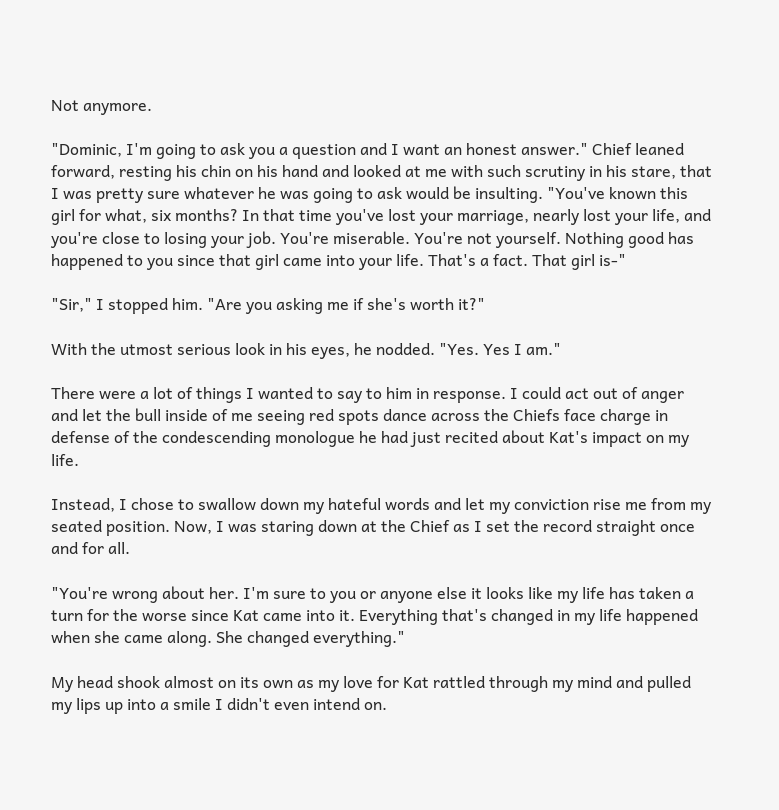Not anymore.

"Dominic, I'm going to ask you a question and I want an honest answer." Chief leaned forward, resting his chin on his hand and looked at me with such scrutiny in his stare, that I was pretty sure whatever he was going to ask would be insulting. "You've known this girl for what, six months? In that time you've lost your marriage, nearly lost your life, and you're close to losing your job. You're miserable. You're not yourself. Nothing good has happened to you since that girl came into your life. That's a fact. That girl is-"

"Sir," I stopped him. "Are you asking me if she's worth it?"

With the utmost serious look in his eyes, he nodded. "Yes. Yes I am."

There were a lot of things I wanted to say to him in response. I could act out of anger and let the bull inside of me seeing red spots dance across the Chiefs face charge in defense of the condescending monologue he had just recited about Kat's impact on my life.

Instead, I chose to swallow down my hateful words and let my conviction rise me from my seated position. Now, I was staring down at the Chief as I set the record straight once and for all.

"You're wrong about her. I'm sure to you or anyone else it looks like my life has taken a turn for the worse since Kat came into it. Everything that's changed in my life happened when she came along. She changed everything."

My head shook almost on its own as my love for Kat rattled through my mind and pulled my lips up into a smile I didn't even intend on.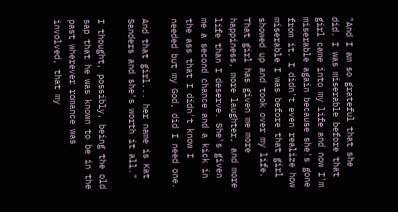"And I am so grateful that she did. I was miserable before that girl came into my life and now I'm miserable again because she's gone from it. I didn't even realize how miserable I was before that girl showed up and took over my life. That girl has given me more happiness, more laughter, and more life than I deserve. She's given me a second chance and a kick in the ass that I didn't know I needed but my God, did I need one.

And that girl... her name is Kat Sanders and she's worth it all."

I thought, possibly, being the old sap that he was known to be in the past wherever romance was involved, that my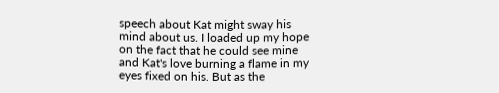speech about Kat might sway his mind about us. I loaded up my hope on the fact that he could see mine and Kat's love burning a flame in my eyes fixed on his. But as the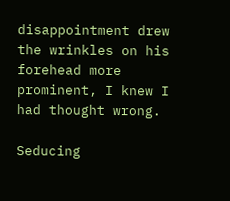disappointment drew the wrinkles on his forehead more prominent, I knew I had thought wrong.

Seducing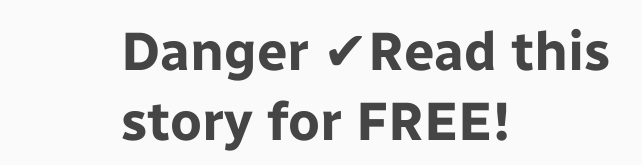Danger ✔Read this story for FREE!